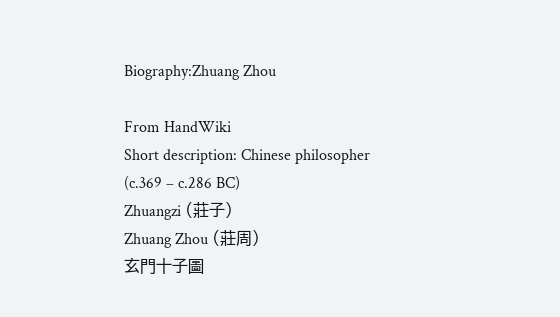Biography:Zhuang Zhou

From HandWiki
Short description: Chinese philosopher (c.369 – c.286 BC)
Zhuangzi (莊子)
Zhuang Zhou (莊周)
玄門十子圖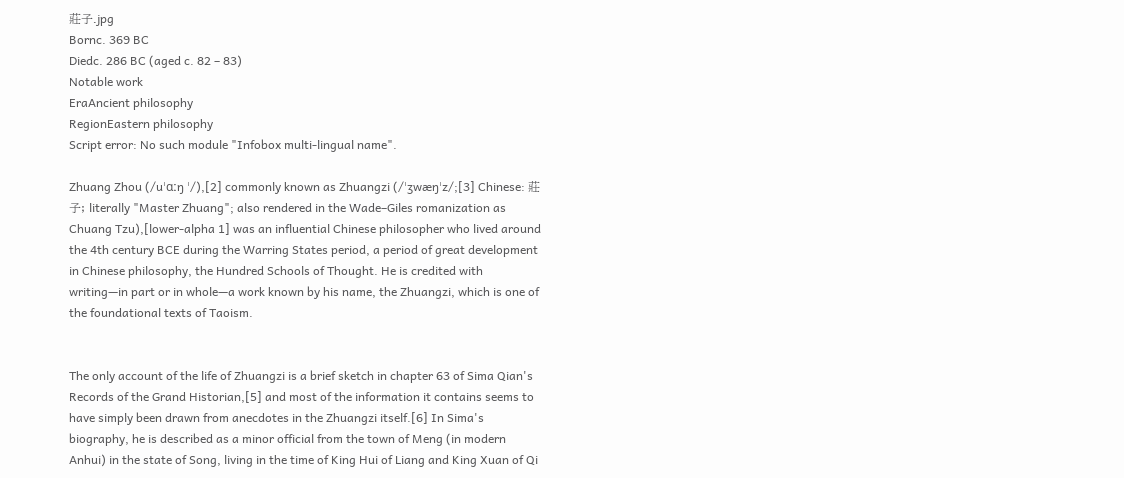莊子.jpg
Bornc. 369 BC
Diedc. 286 BC (aged c. 82 – 83)
Notable work
EraAncient philosophy
RegionEastern philosophy
Script error: No such module "Infobox multi-lingual name".

Zhuang Zhou (/uˈɑːŋ ˈ/),[2] commonly known as Zhuangzi (/ˈʒwæŋˈz/;[3] Chinese: 莊子; literally "Master Zhuang"; also rendered in the Wade–Giles romanization as Chuang Tzu),[lower-alpha 1] was an influential Chinese philosopher who lived around the 4th century BCE during the Warring States period, a period of great development in Chinese philosophy, the Hundred Schools of Thought. He is credited with writing—in part or in whole—a work known by his name, the Zhuangzi, which is one of the foundational texts of Taoism.


The only account of the life of Zhuangzi is a brief sketch in chapter 63 of Sima Qian's Records of the Grand Historian,[5] and most of the information it contains seems to have simply been drawn from anecdotes in the Zhuangzi itself.[6] In Sima's biography, he is described as a minor official from the town of Meng (in modern Anhui) in the state of Song, living in the time of King Hui of Liang and King Xuan of Qi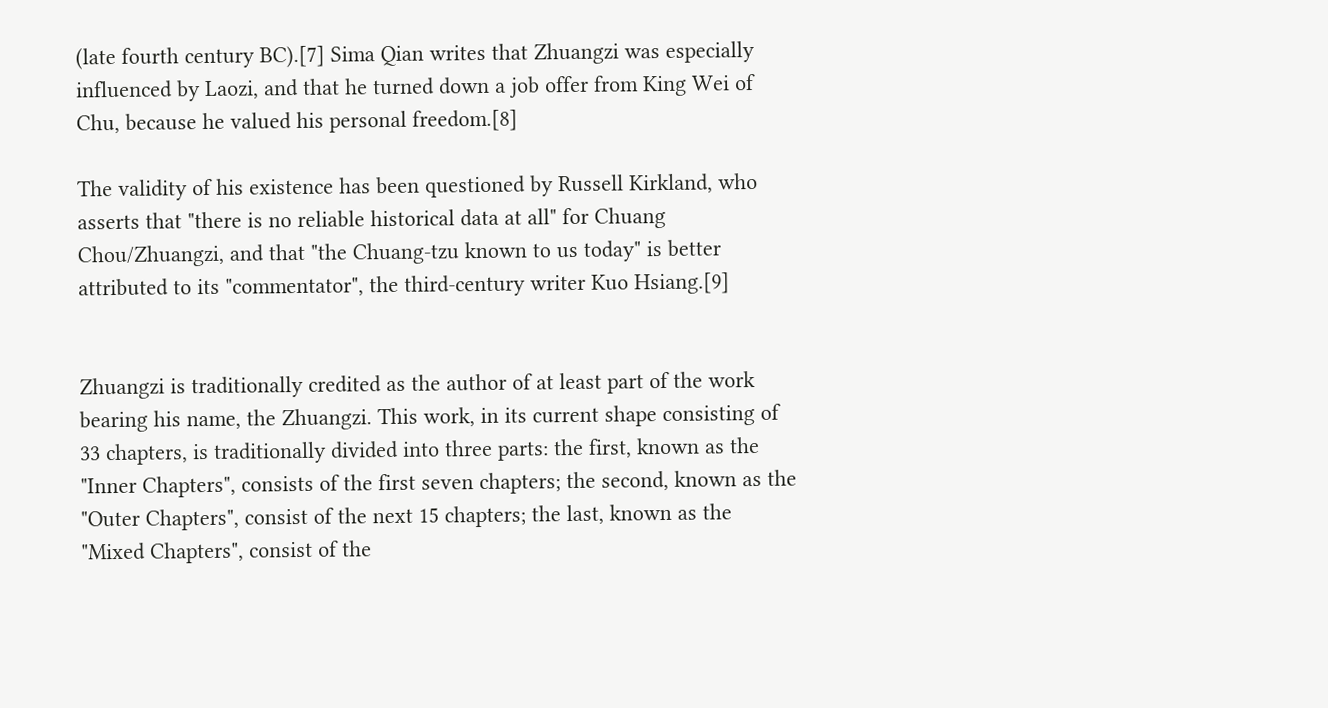(late fourth century BC).[7] Sima Qian writes that Zhuangzi was especially influenced by Laozi, and that he turned down a job offer from King Wei of Chu, because he valued his personal freedom.[8]

The validity of his existence has been questioned by Russell Kirkland, who asserts that "there is no reliable historical data at all" for Chuang Chou/Zhuangzi, and that "the Chuang-tzu known to us today" is better attributed to its "commentator", the third-century writer Kuo Hsiang.[9]


Zhuangzi is traditionally credited as the author of at least part of the work bearing his name, the Zhuangzi. This work, in its current shape consisting of 33 chapters, is traditionally divided into three parts: the first, known as the "Inner Chapters", consists of the first seven chapters; the second, known as the "Outer Chapters", consist of the next 15 chapters; the last, known as the "Mixed Chapters", consist of the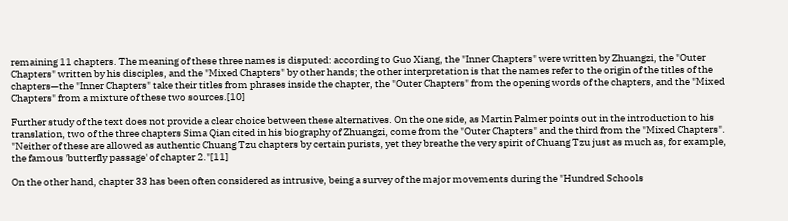remaining 11 chapters. The meaning of these three names is disputed: according to Guo Xiang, the "Inner Chapters" were written by Zhuangzi, the "Outer Chapters" written by his disciples, and the "Mixed Chapters" by other hands; the other interpretation is that the names refer to the origin of the titles of the chapters—the "Inner Chapters" take their titles from phrases inside the chapter, the "Outer Chapters" from the opening words of the chapters, and the "Mixed Chapters" from a mixture of these two sources.[10]

Further study of the text does not provide a clear choice between these alternatives. On the one side, as Martin Palmer points out in the introduction to his translation, two of the three chapters Sima Qian cited in his biography of Zhuangzi, come from the "Outer Chapters" and the third from the "Mixed Chapters". "Neither of these are allowed as authentic Chuang Tzu chapters by certain purists, yet they breathe the very spirit of Chuang Tzu just as much as, for example, the famous 'butterfly passage' of chapter 2."[11]

On the other hand, chapter 33 has been often considered as intrusive, being a survey of the major movements during the "Hundred Schools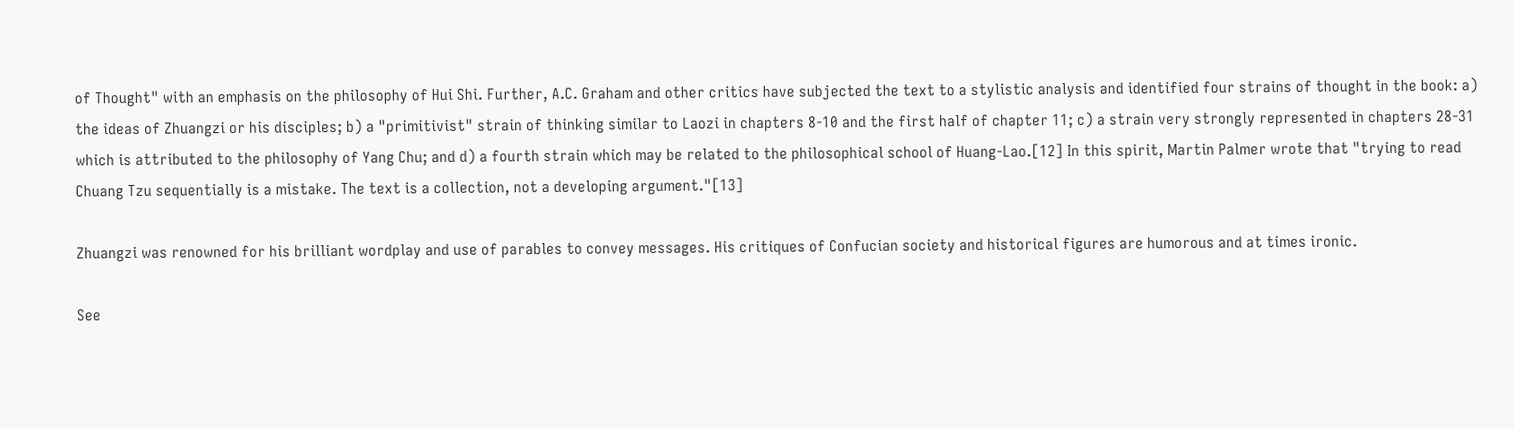of Thought" with an emphasis on the philosophy of Hui Shi. Further, A.C. Graham and other critics have subjected the text to a stylistic analysis and identified four strains of thought in the book: a) the ideas of Zhuangzi or his disciples; b) a "primitivist" strain of thinking similar to Laozi in chapters 8-10 and the first half of chapter 11; c) a strain very strongly represented in chapters 28-31 which is attributed to the philosophy of Yang Chu; and d) a fourth strain which may be related to the philosophical school of Huang-Lao.[12] In this spirit, Martin Palmer wrote that "trying to read Chuang Tzu sequentially is a mistake. The text is a collection, not a developing argument."[13]

Zhuangzi was renowned for his brilliant wordplay and use of parables to convey messages. His critiques of Confucian society and historical figures are humorous and at times ironic.

See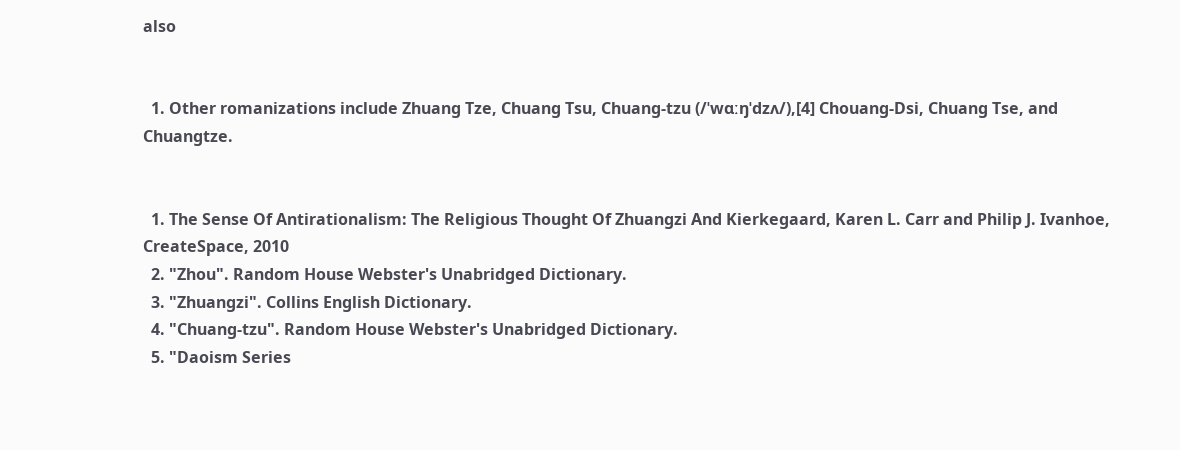also


  1. Other romanizations include Zhuang Tze, Chuang Tsu, Chuang-tzu (/ˈwɑːŋˈdzʌ/),[4] Chouang-Dsi, Chuang Tse, and Chuangtze.


  1. The Sense Of Antirationalism: The Religious Thought Of Zhuangzi And Kierkegaard, Karen L. Carr and Philip J. Ivanhoe, CreateSpace, 2010
  2. "Zhou". Random House Webster's Unabridged Dictionary.
  3. "Zhuangzi". Collins English Dictionary.
  4. "Chuang-tzu". Random House Webster's Unabridged Dictionary.
  5. "Daoism Series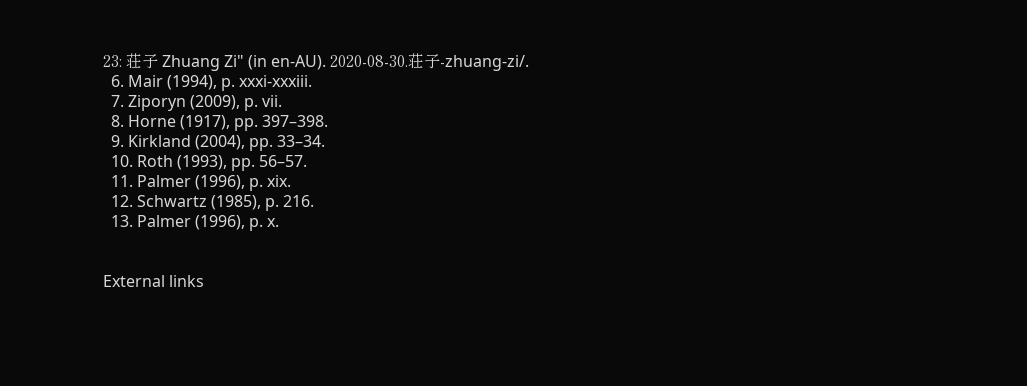23: 荘子 Zhuang Zi" (in en-AU). 2020-08-30.荘子-zhuang-zi/.
  6. Mair (1994), p. xxxi-xxxiii.
  7. Ziporyn (2009), p. vii.
  8. Horne (1917), pp. 397–398.
  9. Kirkland (2004), pp. 33–34.
  10. Roth (1993), pp. 56–57.
  11. Palmer (1996), p. xix.
  12. Schwartz (1985), p. 216.
  13. Palmer (1996), p. x.


External links